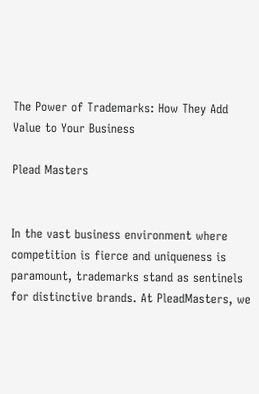The Power of Trademarks: How They Add Value to Your Business

Plead Masters


In the vast business environment where competition is fierce and uniqueness is paramount, trademarks stand as sentinels for distinctive brands. At PleadMasters, we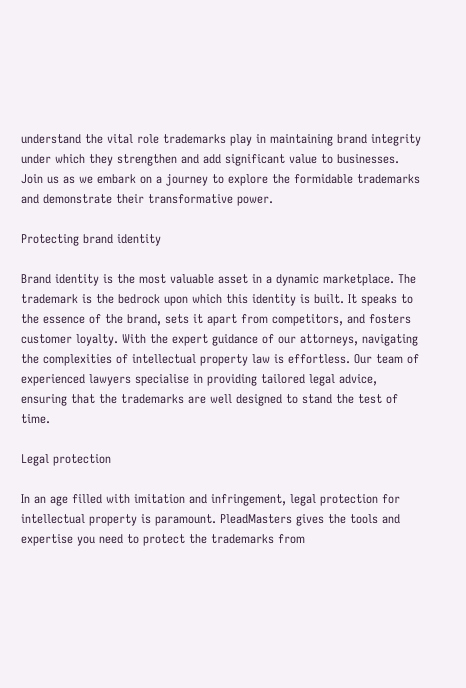understand the vital role trademarks play in maintaining brand integrity under which they strengthen and add significant value to businesses. Join us as we embark on a journey to explore the formidable trademarks and demonstrate their transformative power.

Protecting brand identity

Brand identity is the most valuable asset in a dynamic marketplace. The trademark is the bedrock upon which this identity is built. It speaks to the essence of the brand, sets it apart from competitors, and fosters customer loyalty. With the expert guidance of our attorneys, navigating the complexities of intellectual property law is effortless. Our team of experienced lawyers specialise in providing tailored legal advice, ensuring that the trademarks are well designed to stand the test of time.

Legal protection

In an age filled with imitation and infringement, legal protection for intellectual property is paramount. PleadMasters gives the tools and expertise you need to protect the trademarks from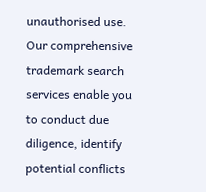unauthorised use. Our comprehensive trademark search services enable you to conduct due diligence, identify potential conflicts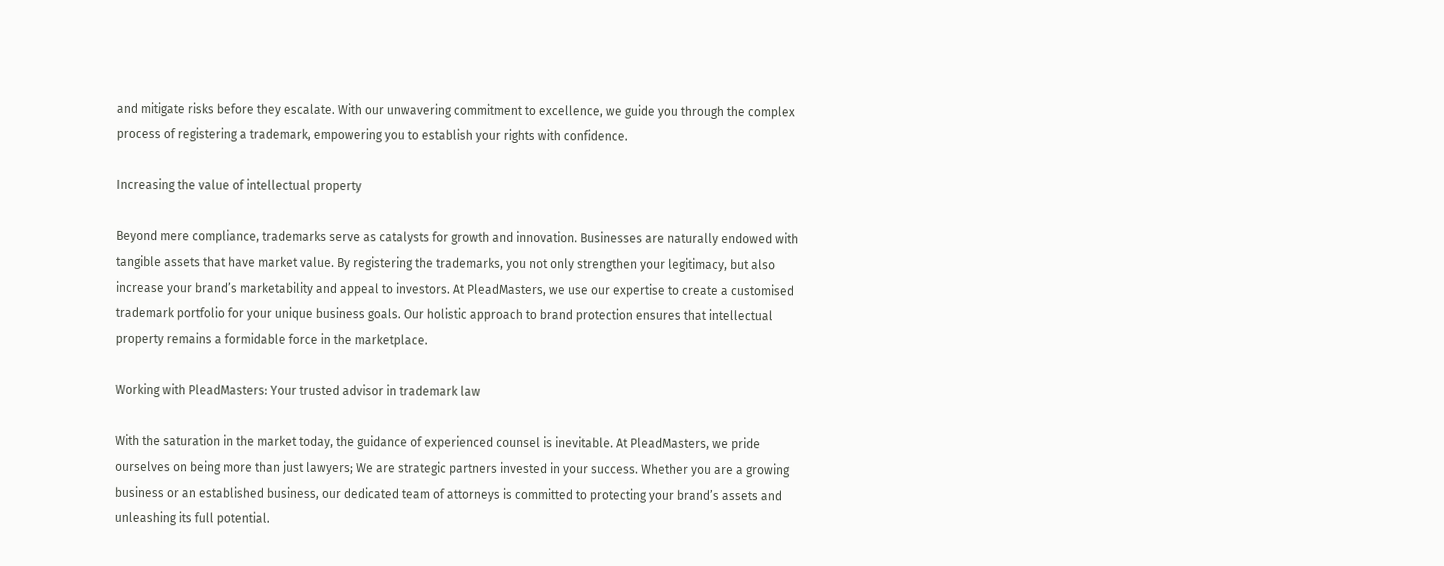and mitigate risks before they escalate. With our unwavering commitment to excellence, we guide you through the complex process of registering a trademark, empowering you to establish your rights with confidence.

Increasing the value of intellectual property

Beyond mere compliance, trademarks serve as catalysts for growth and innovation. Businesses are naturally endowed with tangible assets that have market value. By registering the trademarks, you not only strengthen your legitimacy, but also increase your brand’s marketability and appeal to investors. At PleadMasters, we use our expertise to create a customised trademark portfolio for your unique business goals. Our holistic approach to brand protection ensures that intellectual property remains a formidable force in the marketplace.

Working with PleadMasters: Your trusted advisor in trademark law

With the saturation in the market today, the guidance of experienced counsel is inevitable. At PleadMasters, we pride ourselves on being more than just lawyers; We are strategic partners invested in your success. Whether you are a growing business or an established business, our dedicated team of attorneys is committed to protecting your brand’s assets and unleashing its full potential.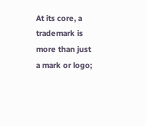At its core, a trademark is more than just a mark or logo;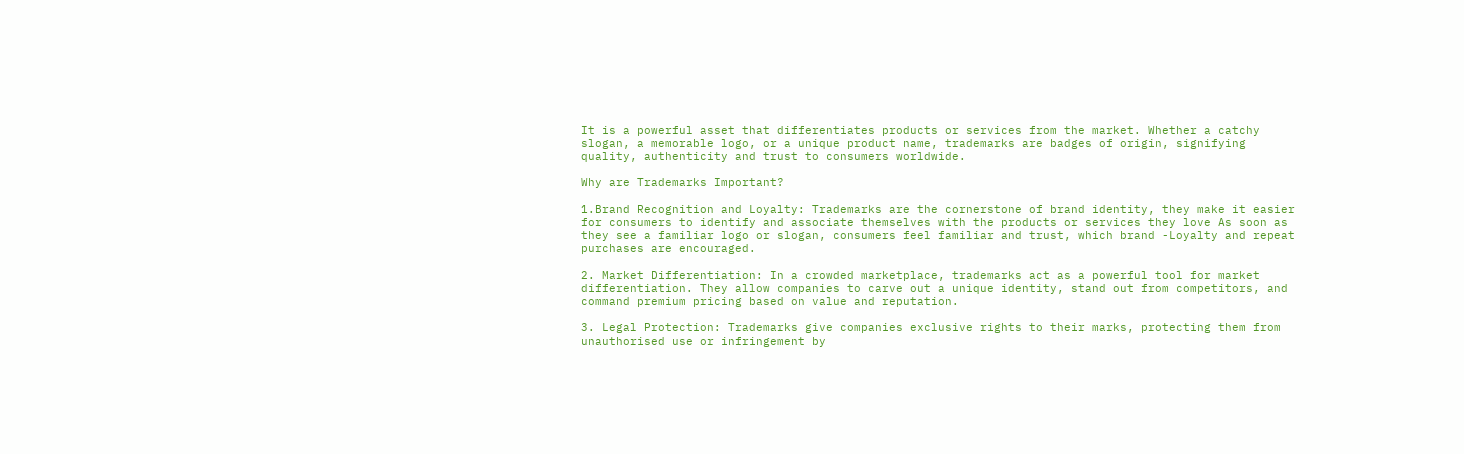It is a powerful asset that differentiates products or services from the market. Whether a catchy slogan, a memorable logo, or a unique product name, trademarks are badges of origin, signifying quality, authenticity and trust to consumers worldwide.

Why are Trademarks Important?

1.Brand Recognition and Loyalty: Trademarks are the cornerstone of brand identity, they make it easier for consumers to identify and associate themselves with the products or services they love As soon as they see a familiar logo or slogan, consumers feel familiar and trust, which brand -Loyalty and repeat purchases are encouraged.

2. Market Differentiation: In a crowded marketplace, trademarks act as a powerful tool for market differentiation. They allow companies to carve out a unique identity, stand out from competitors, and command premium pricing based on value and reputation.

3. Legal Protection: Trademarks give companies exclusive rights to their marks, protecting them from unauthorised use or infringement by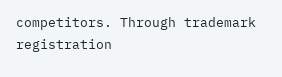competitors. Through trademark registration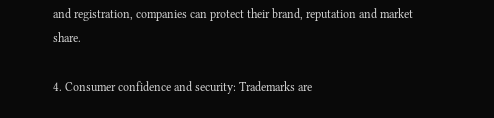and registration, companies can protect their brand, reputation and market share.

4. Consumer confidence and security: Trademarks are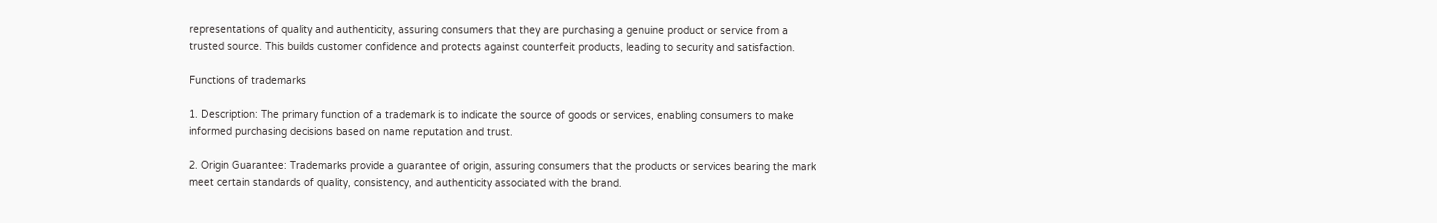representations of quality and authenticity, assuring consumers that they are purchasing a genuine product or service from a trusted source. This builds customer confidence and protects against counterfeit products, leading to security and satisfaction.

Functions of trademarks

1. Description: The primary function of a trademark is to indicate the source of goods or services, enabling consumers to make informed purchasing decisions based on name reputation and trust.

2. Origin Guarantee: Trademarks provide a guarantee of origin, assuring consumers that the products or services bearing the mark meet certain standards of quality, consistency, and authenticity associated with the brand.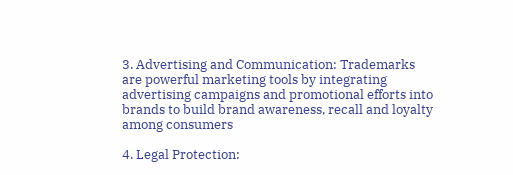3. Advertising and Communication: Trademarks are powerful marketing tools by integrating advertising campaigns and promotional efforts into brands to build brand awareness, recall and loyalty among consumers

4. Legal Protection: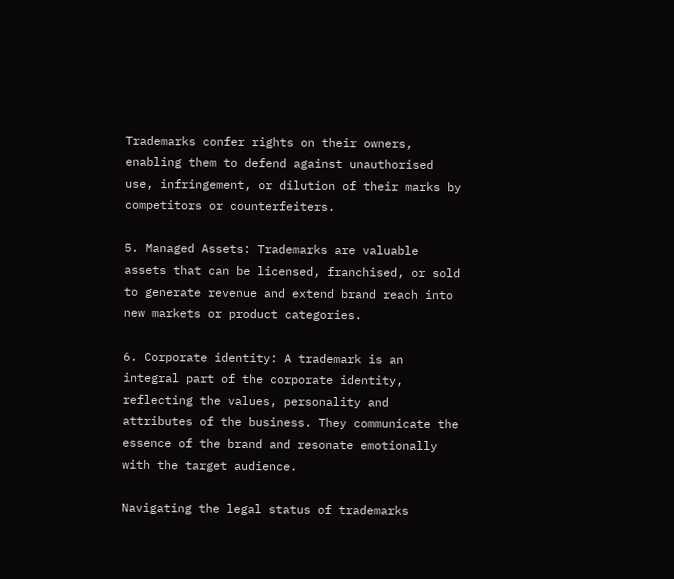Trademarks confer rights on their owners, enabling them to defend against unauthorised use, infringement, or dilution of their marks by competitors or counterfeiters.

5. Managed Assets: Trademarks are valuable assets that can be licensed, franchised, or sold to generate revenue and extend brand reach into new markets or product categories.

6. Corporate identity: A trademark is an integral part of the corporate identity, reflecting the values, personality and attributes of the business. They communicate the essence of the brand and resonate emotionally with the target audience.

Navigating the legal status of trademarks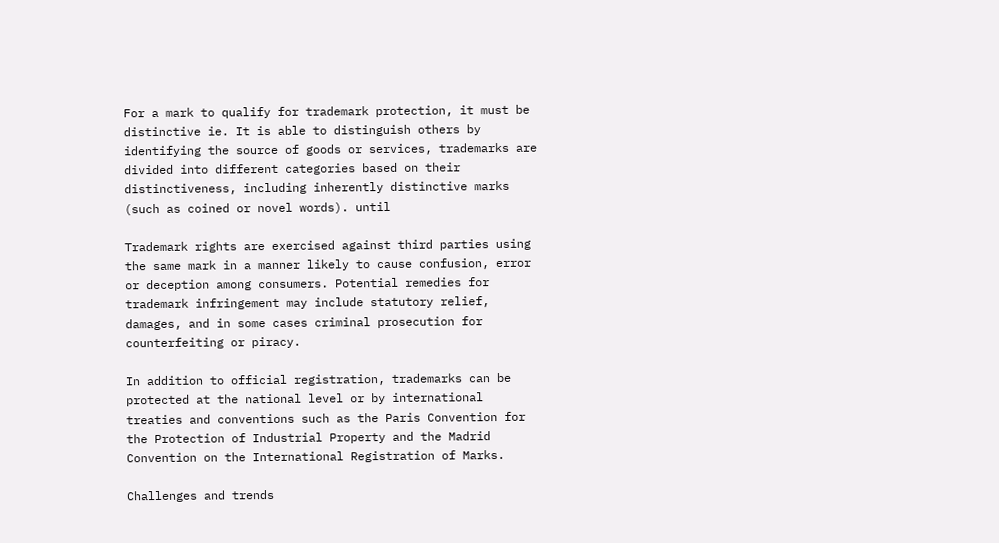For a mark to qualify for trademark protection, it must be distinctive ie. It is able to distinguish others by identifying the source of goods or services, trademarks are divided into different categories based on their distinctiveness, including inherently distinctive marks (such as coined or novel words). until

Trademark rights are exercised against third parties using the same mark in a manner likely to cause confusion, error or deception among consumers. Potential remedies for trademark infringement may include statutory relief, damages, and in some cases criminal prosecution for counterfeiting or piracy.

In addition to official registration, trademarks can be protected at the national level or by international treaties and conventions such as the Paris Convention for the Protection of Industrial Property and the Madrid Convention on the International Registration of Marks.

Challenges and trends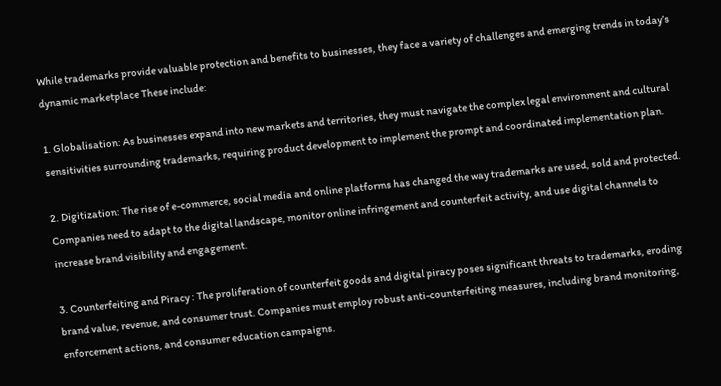While trademarks provide valuable protection and benefits to businesses, they face a variety of challenges and emerging trends in today’s dynamic marketplace These include:

1. Globalisation: As businesses expand into new markets and territories, they must navigate the complex legal environment and cultural sensitivities surrounding trademarks, requiring product development to implement the prompt and coordinated implementation plan.

2. Digitization: The rise of e-commerce, social media and online platforms has changed the way trademarks are used, sold and protected. Companies need to adapt to the digital landscape, monitor online infringement and counterfeit activity, and use digital channels to increase brand visibility and engagement.

3. Counterfeiting and Piracy : The proliferation of counterfeit goods and digital piracy poses significant threats to trademarks, eroding brand value, revenue, and consumer trust. Companies must employ robust anti-counterfeiting measures, including brand monitoring, enforcement actions, and consumer education campaigns.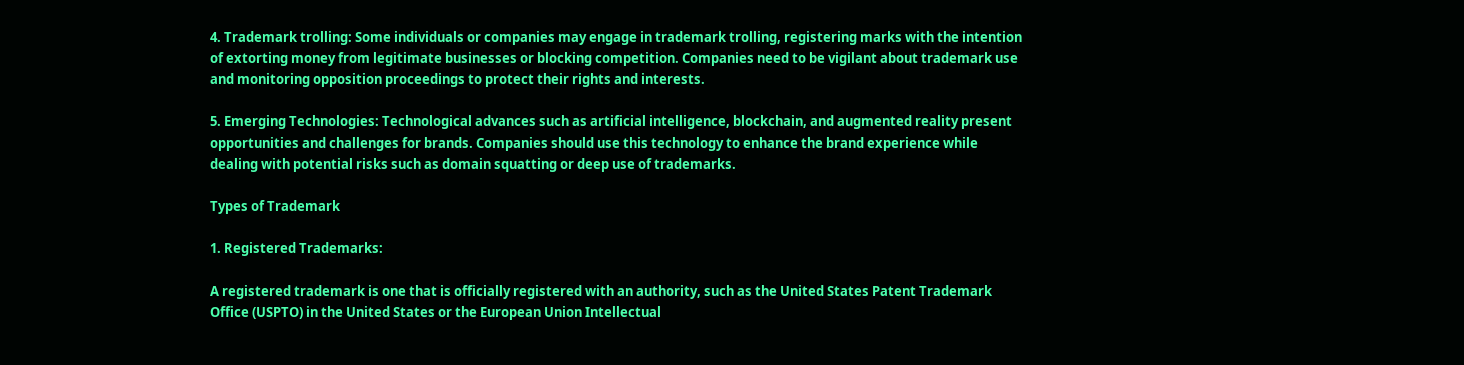4. Trademark trolling: Some individuals or companies may engage in trademark trolling, registering marks with the intention of extorting money from legitimate businesses or blocking competition. Companies need to be vigilant about trademark use and monitoring opposition proceedings to protect their rights and interests.

5. Emerging Technologies: Technological advances such as artificial intelligence, blockchain, and augmented reality present opportunities and challenges for brands. Companies should use this technology to enhance the brand experience while dealing with potential risks such as domain squatting or deep use of trademarks.

Types of Trademark

1. Registered Trademarks:

A registered trademark is one that is officially registered with an authority, such as the United States Patent Trademark Office (USPTO) in the United States or the European Union Intellectual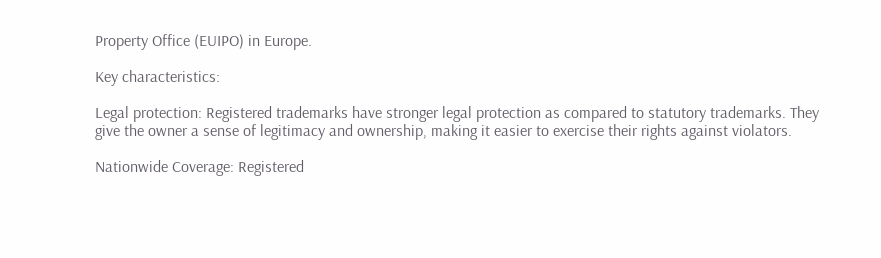Property Office (EUIPO) in Europe.

Key characteristics:

Legal protection: Registered trademarks have stronger legal protection as compared to statutory trademarks. They give the owner a sense of legitimacy and ownership, making it easier to exercise their rights against violators.

Nationwide Coverage: Registered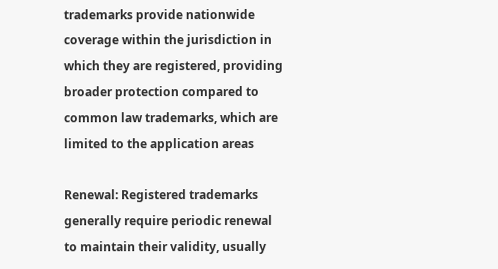trademarks provide nationwide coverage within the jurisdiction in which they are registered, providing broader protection compared to common law trademarks, which are limited to the application areas

Renewal: Registered trademarks generally require periodic renewal to maintain their validity, usually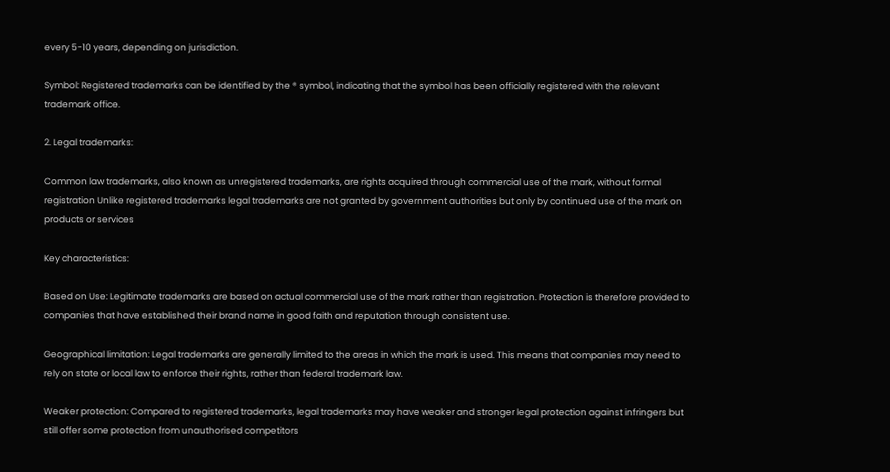every 5-10 years, depending on jurisdiction.

Symbol: Registered trademarks can be identified by the ® symbol, indicating that the symbol has been officially registered with the relevant trademark office.

2. Legal trademarks:

Common law trademarks, also known as unregistered trademarks, are rights acquired through commercial use of the mark, without formal registration Unlike registered trademarks legal trademarks are not granted by government authorities but only by continued use of the mark on products or services

Key characteristics:

Based on Use: Legitimate trademarks are based on actual commercial use of the mark rather than registration. Protection is therefore provided to companies that have established their brand name in good faith and reputation through consistent use.

Geographical limitation: Legal trademarks are generally limited to the areas in which the mark is used. This means that companies may need to rely on state or local law to enforce their rights, rather than federal trademark law.

Weaker protection: Compared to registered trademarks, legal trademarks may have weaker and stronger legal protection against infringers but still offer some protection from unauthorised competitors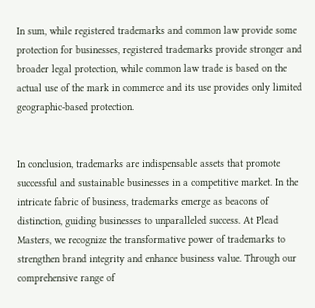In sum, while registered trademarks and common law provide some protection for businesses, registered trademarks provide stronger and broader legal protection, while common law trade is based on the actual use of the mark in commerce and its use provides only limited geographic-based protection.


In conclusion, trademarks are indispensable assets that promote successful and sustainable businesses in a competitive market. In the intricate fabric of business, trademarks emerge as beacons of distinction, guiding businesses to unparalleled success. At Plead  Masters, we recognize the transformative power of trademarks to strengthen brand integrity and enhance business value. Through our comprehensive range of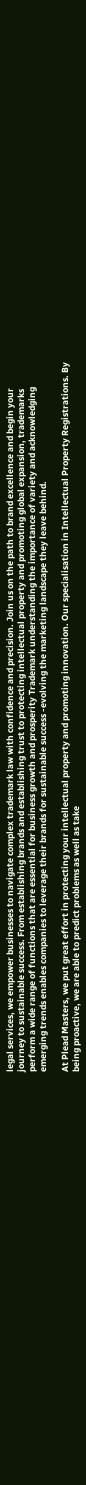legal services, we empower businesses to navigate complex trademark law with confidence and precision. Join us on the path to brand excellence and begin your journey to sustainable success. From establishing brands and establishing trust to protecting intellectual property and promoting global expansion, trademarks perform a wide range of functions that are essential for business growth and prosperity Trademark understanding the importance of variety and acknowledging emerging trends enables companies to leverage their brands for sustainable success -evolving the marketing landscape they leave behind.

At Plead Masters, we put great effort in protecting your intellectual property and promoting innovation. Our specialisation in Intellectual Property Registrations. By being proactive, we are able to predict problems as well as take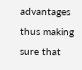advantages thus making sure that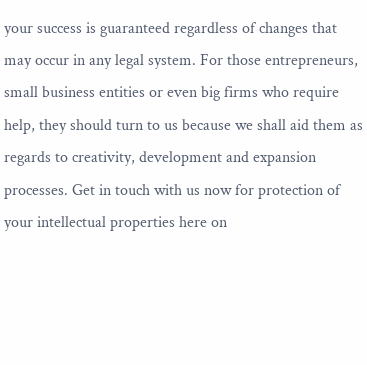your success is guaranteed regardless of changes that may occur in any legal system. For those entrepreneurs, small business entities or even big firms who require help, they should turn to us because we shall aid them as regards to creativity, development and expansion processes. Get in touch with us now for protection of your intellectual properties here on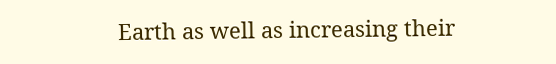Earth as well as increasing their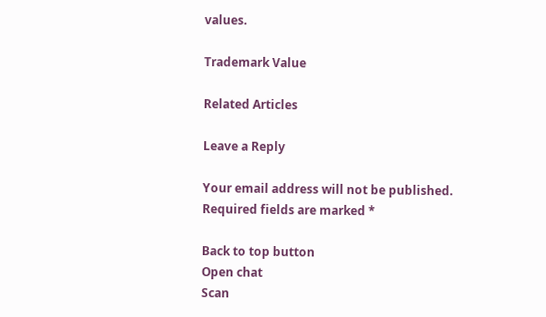values.

Trademark Value

Related Articles

Leave a Reply

Your email address will not be published. Required fields are marked *

Back to top button
Open chat
Scan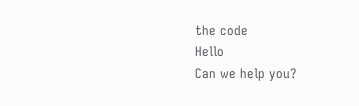the code
Hello
Can we help you?